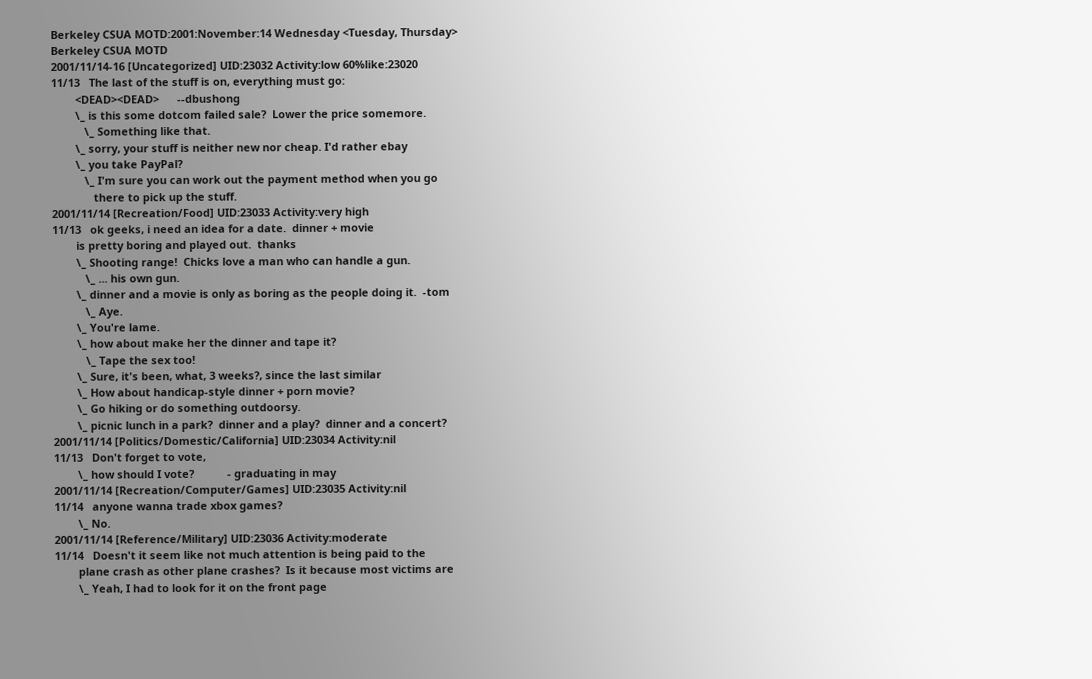Berkeley CSUA MOTD:2001:November:14 Wednesday <Tuesday, Thursday>
Berkeley CSUA MOTD
2001/11/14-16 [Uncategorized] UID:23032 Activity:low 60%like:23020
11/13   The last of the stuff is on, everything must go:
        <DEAD><DEAD>      --dbushong
        \_ is this some dotcom failed sale?  Lower the price somemore.
           \_ Something like that.
        \_ sorry, your stuff is neither new nor cheap. I'd rather ebay
        \_ you take PayPal?
           \_ I'm sure you can work out the payment method when you go
              there to pick up the stuff.
2001/11/14 [Recreation/Food] UID:23033 Activity:very high
11/13   ok geeks, i need an idea for a date.  dinner + movie
        is pretty boring and played out.  thanks
        \_ Shooting range!  Chicks love a man who can handle a gun.
           \_ ... his own gun.
        \_ dinner and a movie is only as boring as the people doing it.  -tom
           \_ Aye.
        \_ You're lame.
        \_ how about make her the dinner and tape it?
           \_ Tape the sex too!
        \_ Sure, it's been, what, 3 weeks?, since the last similar
        \_ How about handicap-style dinner + porn movie?
        \_ Go hiking or do something outdoorsy.
        \_ picnic lunch in a park?  dinner and a play?  dinner and a concert?
2001/11/14 [Politics/Domestic/California] UID:23034 Activity:nil
11/13   Don't forget to vote,
        \_ how should I vote?           - graduating in may
2001/11/14 [Recreation/Computer/Games] UID:23035 Activity:nil
11/14   anyone wanna trade xbox games?
        \_ No.
2001/11/14 [Reference/Military] UID:23036 Activity:moderate
11/14   Doesn't it seem like not much attention is being paid to the
        plane crash as other plane crashes?  Is it because most victims are
        \_ Yeah, I had to look for it on the front page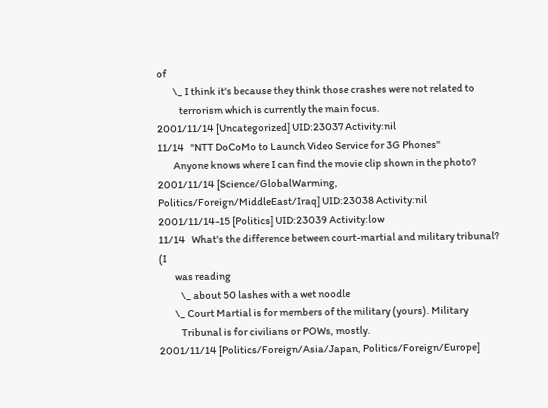of
        \_ I think it's because they think those crashes were not related to
           terrorism which is currently the main focus.
2001/11/14 [Uncategorized] UID:23037 Activity:nil
11/14   "NTT DoCoMo to Launch Video Service for 3G Phones"
        Anyone knows where I can find the movie clip shown in the photo?
2001/11/14 [Science/GlobalWarming, Politics/Foreign/MiddleEast/Iraq] UID:23038 Activity:nil
2001/11/14-15 [Politics] UID:23039 Activity:low
11/14   What's the difference between court-martial and military tribunal?  (I
        was reading
           \_ about 50 lashes with a wet noodle
        \_ Court Martial is for members of the military (yours). Military
           Tribunal is for civilians or POWs, mostly.
2001/11/14 [Politics/Foreign/Asia/Japan, Politics/Foreign/Europe]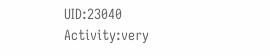UID:23040 Activity:very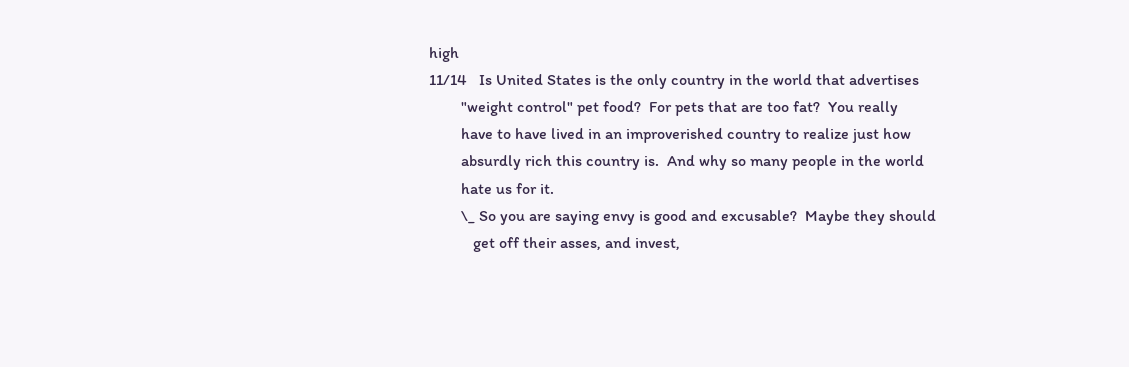high
11/14   Is United States is the only country in the world that advertises
        "weight control" pet food?  For pets that are too fat?  You really
        have to have lived in an improverished country to realize just how
        absurdly rich this country is.  And why so many people in the world
        hate us for it.
        \_ So you are saying envy is good and excusable?  Maybe they should
           get off their asses, and invest,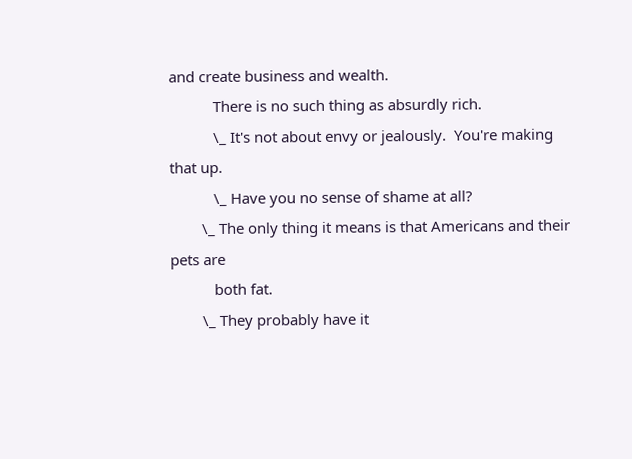and create business and wealth.
           There is no such thing as absurdly rich.
           \_ It's not about envy or jealously.  You're making that up.
           \_ Have you no sense of shame at all?
        \_ The only thing it means is that Americans and their pets are
           both fat.
        \_ They probably have it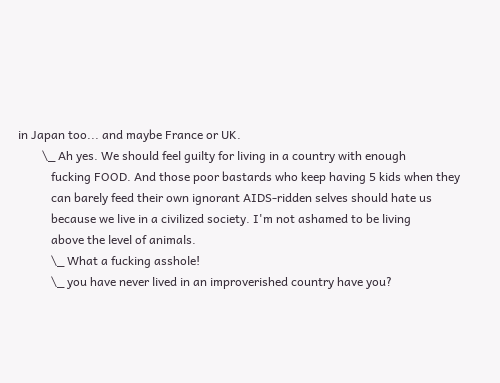in Japan too... and maybe France or UK.
        \_ Ah yes. We should feel guilty for living in a country with enough
           fucking FOOD. And those poor bastards who keep having 5 kids when they
           can barely feed their own ignorant AIDS-ridden selves should hate us
           because we live in a civilized society. I'm not ashamed to be living
           above the level of animals.
           \_ What a fucking asshole!
           \_ you have never lived in an improverished country have you?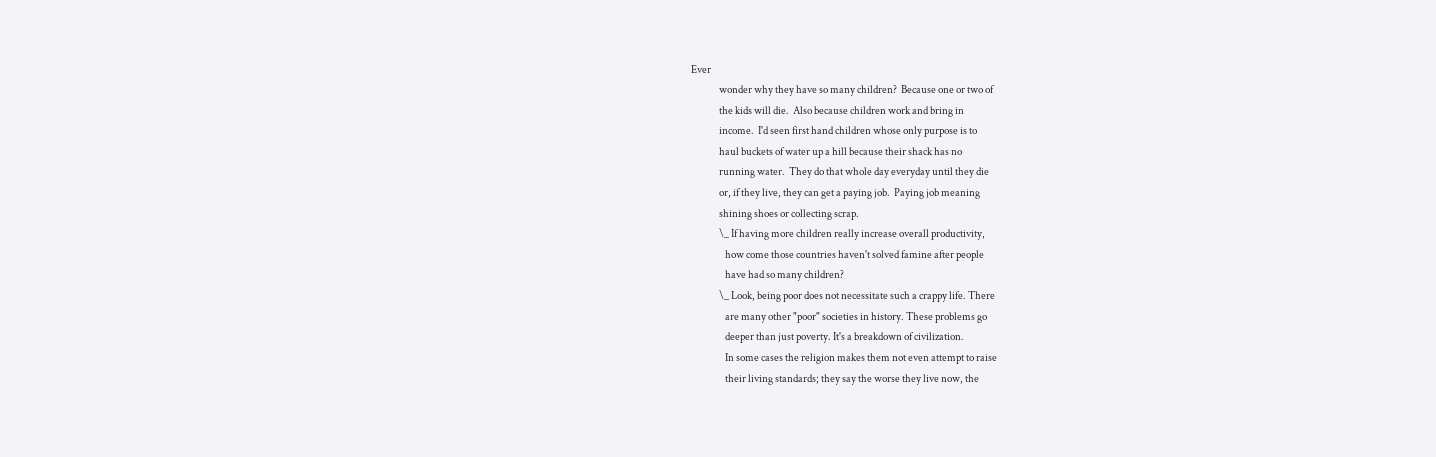Ever
              wonder why they have so many children?  Because one or two of
              the kids will die.  Also because children work and bring in
              income.  I'd seen first hand children whose only purpose is to
              haul buckets of water up a hill because their shack has no
              running water.  They do that whole day everyday until they die
              or, if they live, they can get a paying job.  Paying job meaning
              shining shoes or collecting scrap.
              \_ If having more children really increase overall productivity,
                 how come those countries haven't solved famine after people
                 have had so many children?
              \_ Look, being poor does not necessitate such a crappy life. There
                 are many other "poor" societies in history. These problems go
                 deeper than just poverty. It's a breakdown of civilization.
                 In some cases the religion makes them not even attempt to raise
                 their living standards; they say the worse they live now, the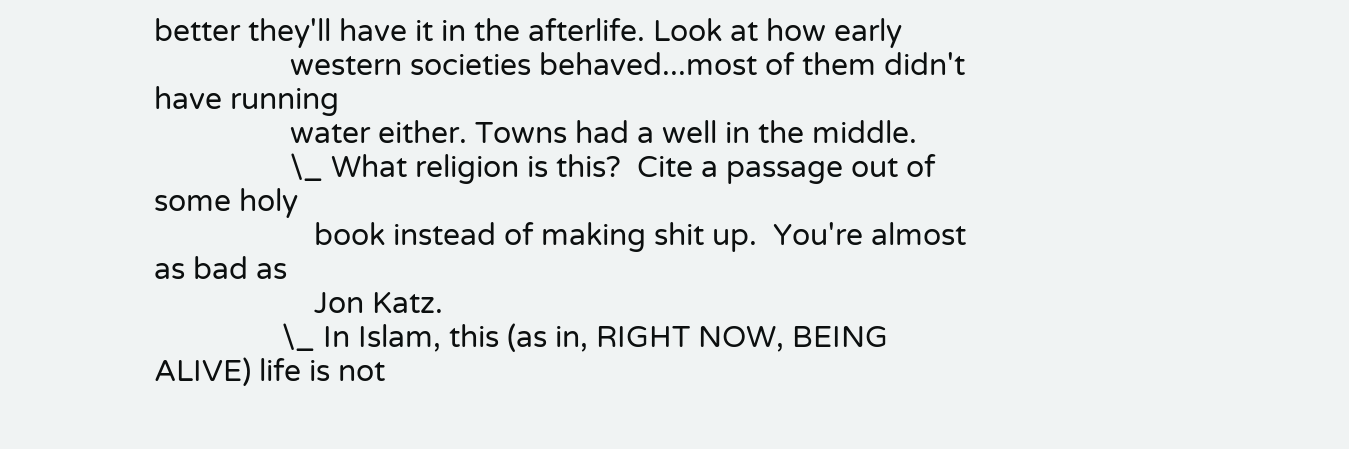better they'll have it in the afterlife. Look at how early
                 western societies behaved...most of them didn't have running
                 water either. Towns had a well in the middle.
                 \_ What religion is this?  Cite a passage out of some holy
                    book instead of making shit up.  You're almost as bad as
                    Jon Katz.
                \_ In Islam, this (as in, RIGHT NOW, BEING ALIVE) life is not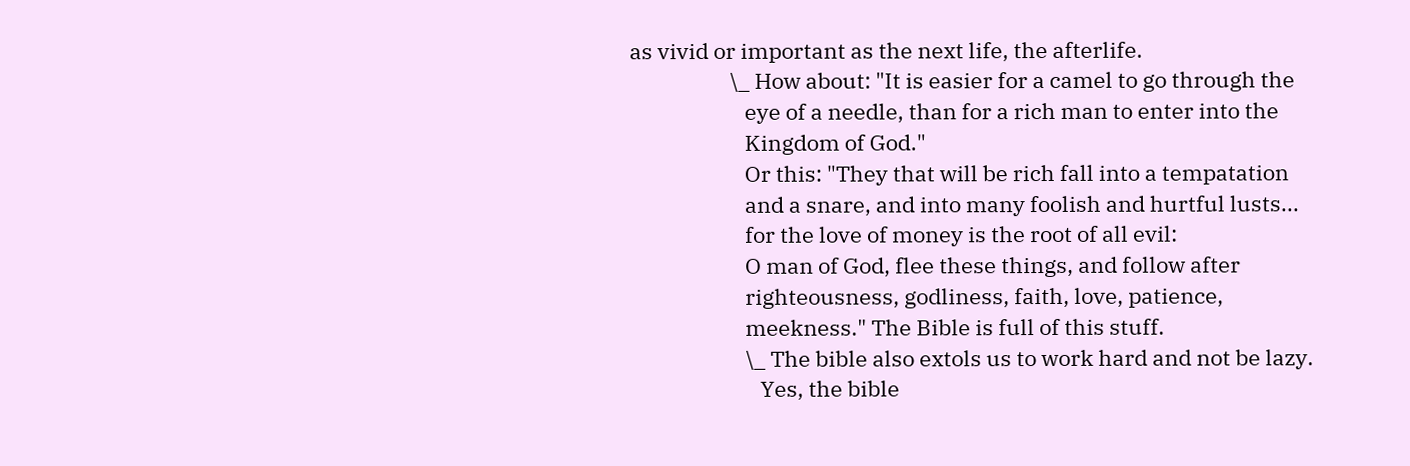as vivid or important as the next life, the afterlife.
                    \_ How about: "It is easier for a camel to go through the
                       eye of a needle, than for a rich man to enter into the
                       Kingdom of God."
                       Or this: "They that will be rich fall into a tempatation
                       and a snare, and into many foolish and hurtful lusts...
                       for the love of money is the root of all evil:
                       O man of God, flee these things, and follow after
                       righteousness, godliness, faith, love, patience,
                       meekness." The Bible is full of this stuff.
                       \_ The bible also extols us to work hard and not be lazy.
                          Yes, the bible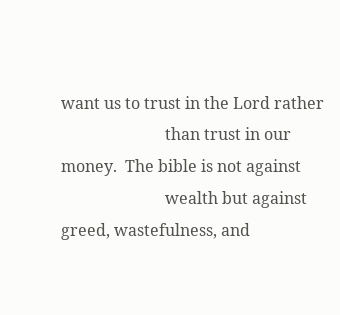want us to trust in the Lord rather
                          than trust in our money.  The bible is not against
                          wealth but against greed, wastefulness, and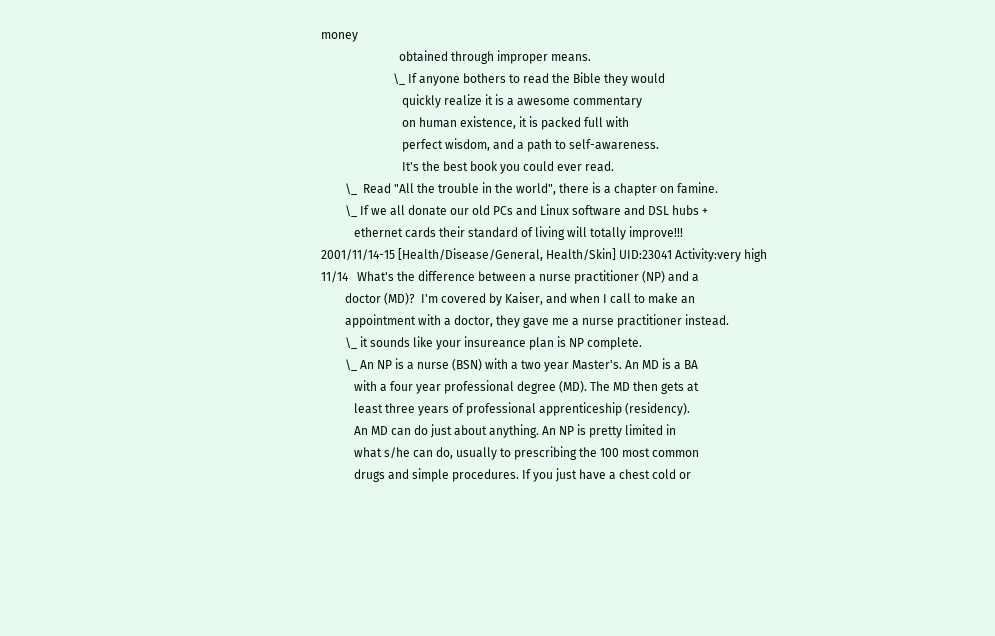money
                          obtained through improper means.
                        \_ If anyone bothers to read the Bible they would
                           quickly realize it is a awesome commentary
                           on human existence, it is packed full with
                           perfect wisdom, and a path to self-awareness.
                           It's the best book you could ever read.
        \_  Read "All the trouble in the world", there is a chapter on famine.
        \_ If we all donate our old PCs and Linux software and DSL hubs +
           ethernet cards their standard of living will totally improve!!!
2001/11/14-15 [Health/Disease/General, Health/Skin] UID:23041 Activity:very high
11/14   What's the difference between a nurse practitioner (NP) and a
        doctor (MD)?  I'm covered by Kaiser, and when I call to make an
        appointment with a doctor, they gave me a nurse practitioner instead.
        \_ it sounds like your insureance plan is NP complete.
        \_ An NP is a nurse (BSN) with a two year Master's. An MD is a BA
           with a four year professional degree (MD). The MD then gets at
           least three years of professional apprenticeship (residency).
           An MD can do just about anything. An NP is pretty limited in
           what s/he can do, usually to prescribing the 100 most common
           drugs and simple procedures. If you just have a chest cold or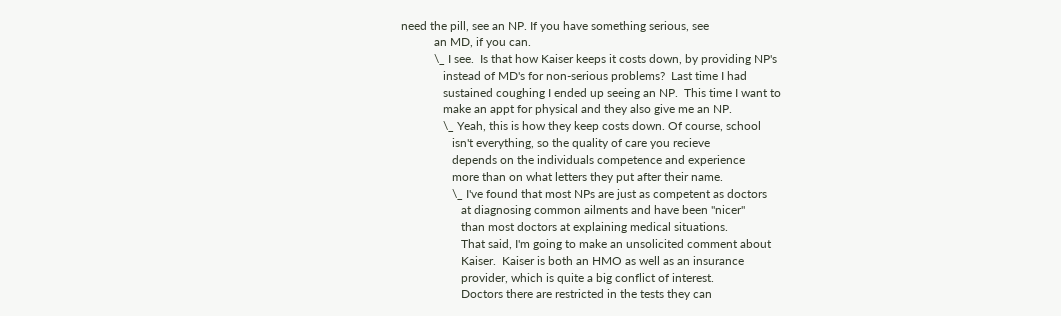need the pill, see an NP. If you have something serious, see
           an MD, if you can.
           \_ I see.  Is that how Kaiser keeps it costs down, by providing NP's
              instead of MD's for non-serious problems?  Last time I had
              sustained coughing I ended up seeing an NP.  This time I want to
              make an appt for physical and they also give me an NP.
              \_ Yeah, this is how they keep costs down. Of course, school
                 isn't everything, so the quality of care you recieve
                 depends on the individuals competence and experience
                 more than on what letters they put after their name.
                 \_ I've found that most NPs are just as competent as doctors
                    at diagnosing common ailments and have been "nicer"
                    than most doctors at explaining medical situations.
                    That said, I'm going to make an unsolicited comment about
                    Kaiser.  Kaiser is both an HMO as well as an insurance
                    provider, which is quite a big conflict of interest.
                    Doctors there are restricted in the tests they can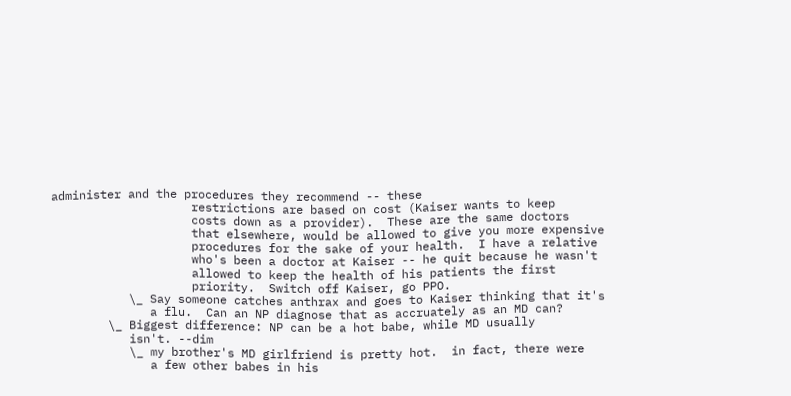administer and the procedures they recommend -- these
                    restrictions are based on cost (Kaiser wants to keep
                    costs down as a provider).  These are the same doctors
                    that elsewhere, would be allowed to give you more expensive
                    procedures for the sake of your health.  I have a relative
                    who's been a doctor at Kaiser -- he quit because he wasn't
                    allowed to keep the health of his patients the first
                    priority.  Switch off Kaiser, go PPO.
           \_ Say someone catches anthrax and goes to Kaiser thinking that it's
              a flu.  Can an NP diagnose that as accruately as an MD can?
        \_ Biggest difference: NP can be a hot babe, while MD usually
           isn't. --dim
           \_ my brother's MD girlfriend is pretty hot.  in fact, there were
              a few other babes in his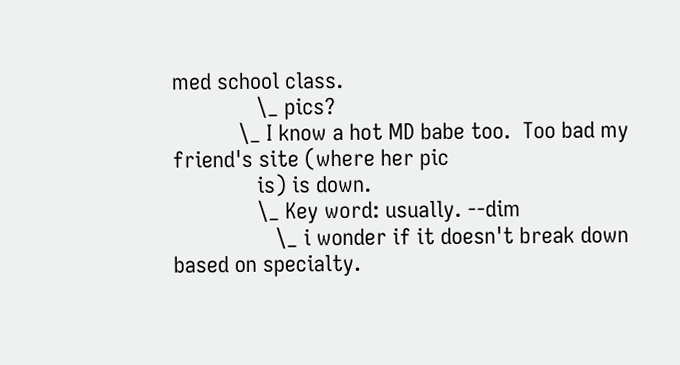med school class.
              \_ pics?
           \_ I know a hot MD babe too.  Too bad my friend's site (where her pic
              is) is down.
              \_ Key word: usually. --dim
                 \_ i wonder if it doesn't break down based on specialty.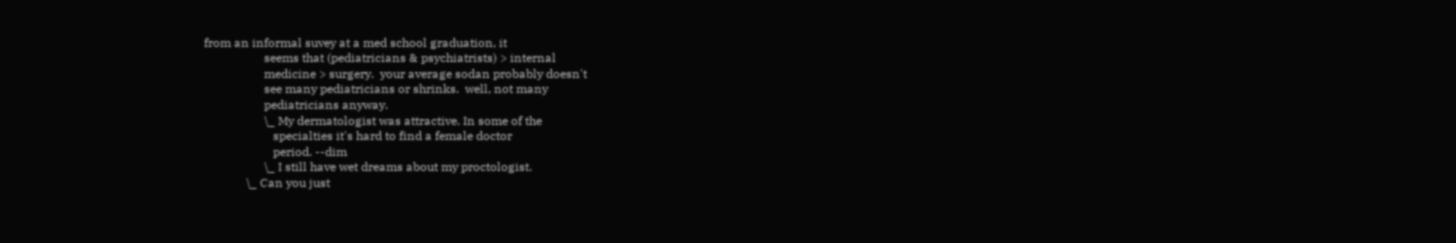from an informal suvey at a med school graduation, it
                    seems that (pediatricians & psychiatrists) > internal
                    medicine > surgery.  your average sodan probably doesn't
                    see many pediatricians or shrinks.  well, not many
                    pediatricians anyway.
                    \_ My dermatologist was attractive. In some of the
                       specialties it's hard to find a female doctor
                       period. --dim
                    \_ I still have wet dreams about my proctologist.
              \_ Can you just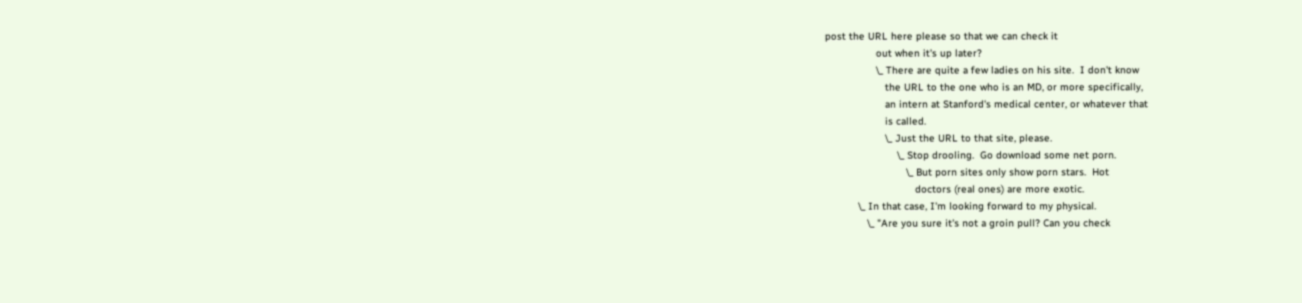post the URL here please so that we can check it
                 out when it's up later?
                 \_ There are quite a few ladies on his site.  I don't know
                    the URL to the one who is an MD, or more specifically,
                    an intern at Stanford's medical center, or whatever that
                    is called.
                    \_ Just the URL to that site, please.
                        \_ Stop drooling.  Go download some net porn.
                           \_ But porn sites only show porn stars.  Hot
                              doctors (real ones) are more exotic.
           \_ In that case, I'm looking forward to my physical.
              \_ "Are you sure it's not a groin pull? Can you check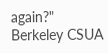again?"
Berkeley CSUA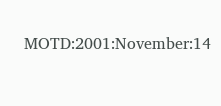MOTD:2001:November:14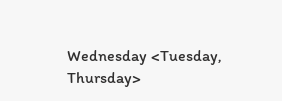Wednesday <Tuesday, Thursday>